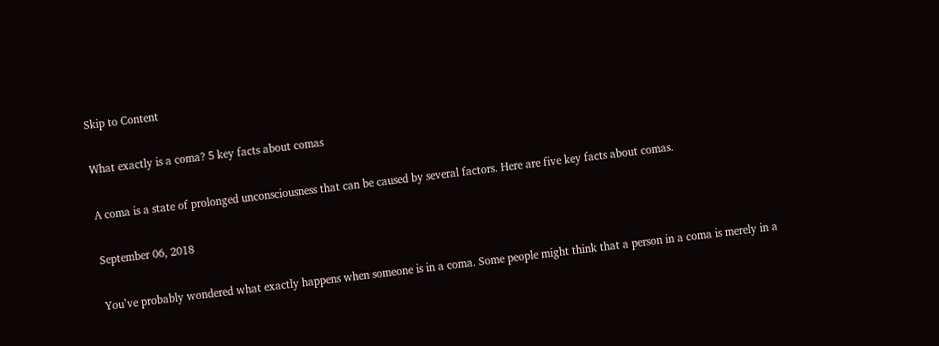Skip to Content

What exactly is a coma? 5 key facts about comas

A coma is a state of prolonged unconsciousness that can be caused by several factors. Here are five key facts about comas.

September 06, 2018

You’ve probably wondered what exactly happens when someone is in a coma. Some people might think that a person in a coma is merely in a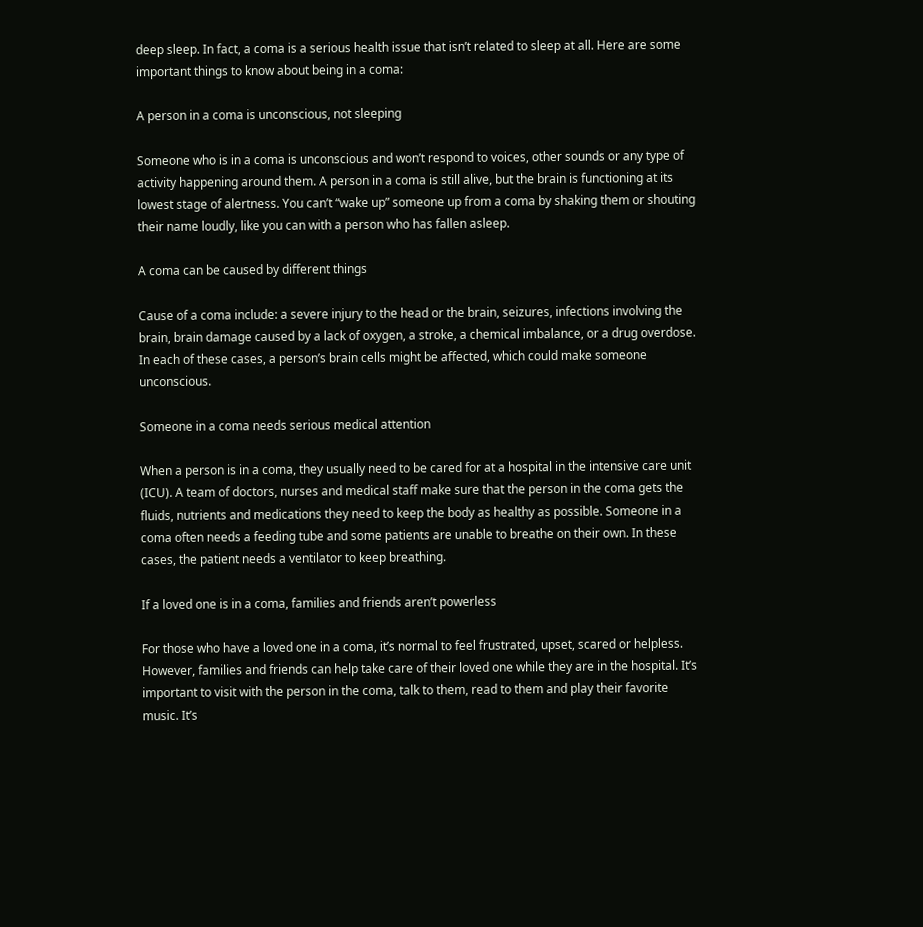deep sleep. In fact, a coma is a serious health issue that isn’t related to sleep at all. Here are some important things to know about being in a coma:

A person in a coma is unconscious, not sleeping

Someone who is in a coma is unconscious and won’t respond to voices, other sounds or any type of activity happening around them. A person in a coma is still alive, but the brain is functioning at its lowest stage of alertness. You can’t “wake up” someone up from a coma by shaking them or shouting their name loudly, like you can with a person who has fallen asleep.

A coma can be caused by different things

Cause of a coma include: a severe injury to the head or the brain, seizures, infections involving the brain, brain damage caused by a lack of oxygen, a stroke, a chemical imbalance, or a drug overdose. In each of these cases, a person’s brain cells might be affected, which could make someone unconscious.

Someone in a coma needs serious medical attention

When a person is in a coma, they usually need to be cared for at a hospital in the intensive care unit (ICU). A team of doctors, nurses and medical staff make sure that the person in the coma gets the fluids, nutrients and medications they need to keep the body as healthy as possible. Someone in a coma often needs a feeding tube and some patients are unable to breathe on their own. In these cases, the patient needs a ventilator to keep breathing.

If a loved one is in a coma, families and friends aren’t powerless

For those who have a loved one in a coma, it’s normal to feel frustrated, upset, scared or helpless. However, families and friends can help take care of their loved one while they are in the hospital. It’s important to visit with the person in the coma, talk to them, read to them and play their favorite music. It’s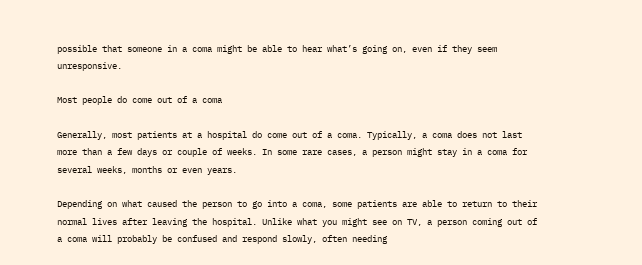possible that someone in a coma might be able to hear what’s going on, even if they seem unresponsive.

Most people do come out of a coma

Generally, most patients at a hospital do come out of a coma. Typically, a coma does not last more than a few days or couple of weeks. In some rare cases, a person might stay in a coma for several weeks, months or even years.

Depending on what caused the person to go into a coma, some patients are able to return to their normal lives after leaving the hospital. Unlike what you might see on TV, a person coming out of a coma will probably be confused and respond slowly, often needing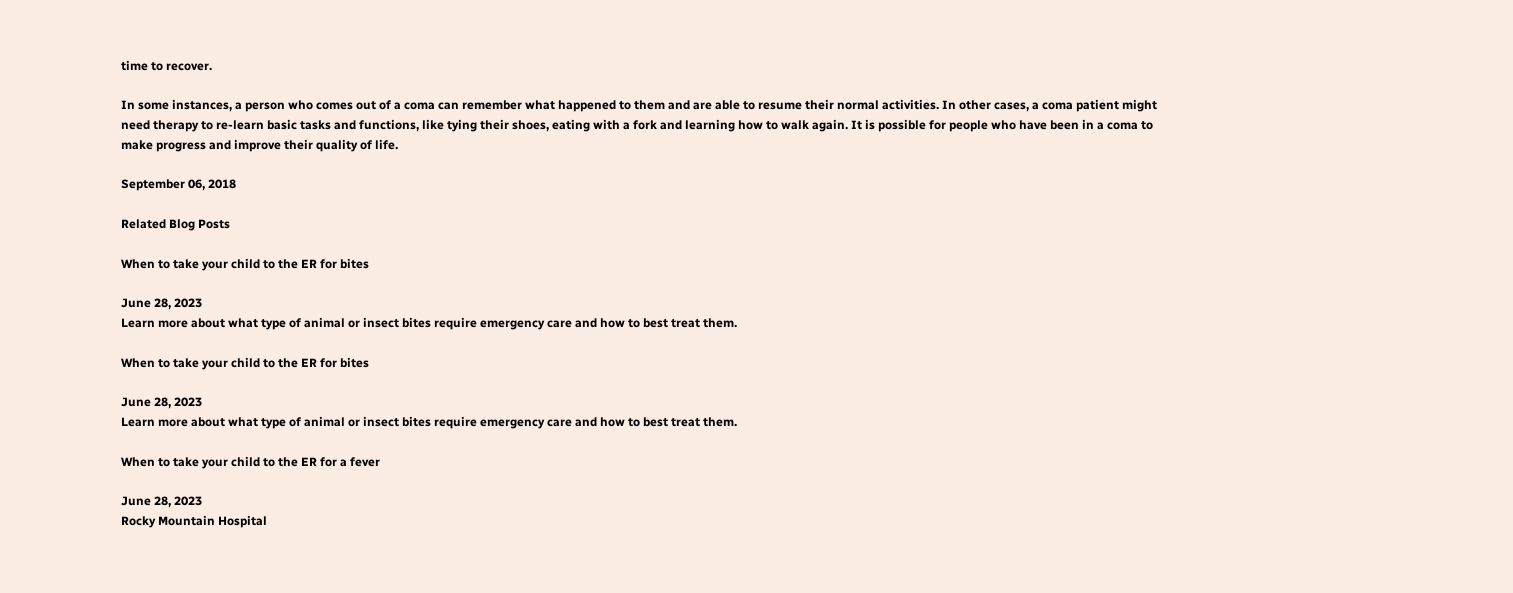time to recover.

In some instances, a person who comes out of a coma can remember what happened to them and are able to resume their normal activities. In other cases, a coma patient might need therapy to re-learn basic tasks and functions, like tying their shoes, eating with a fork and learning how to walk again. It is possible for people who have been in a coma to make progress and improve their quality of life.

September 06, 2018

Related Blog Posts

When to take your child to the ER for bites

June 28, 2023
Learn more about what type of animal or insect bites require emergency care and how to best treat them.

When to take your child to the ER for bites

June 28, 2023
Learn more about what type of animal or insect bites require emergency care and how to best treat them.

When to take your child to the ER for a fever

June 28, 2023
Rocky Mountain Hospital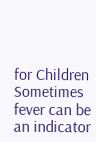for Children
Sometimes fever can be an indicator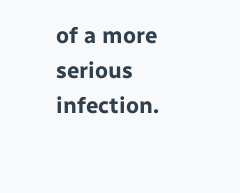of a more serious infection.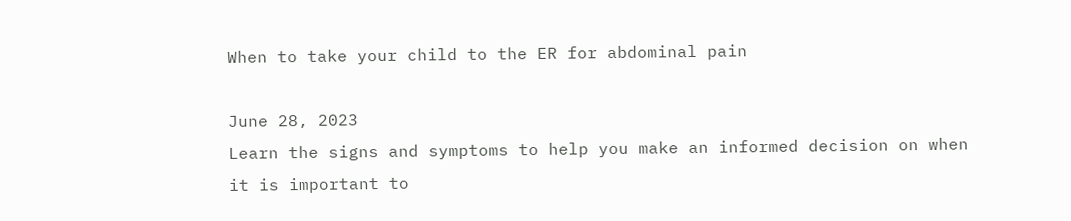When to take your child to the ER for abdominal pain

June 28, 2023
Learn the signs and symptoms to help you make an informed decision on when it is important to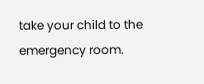take your child to the emergency room.